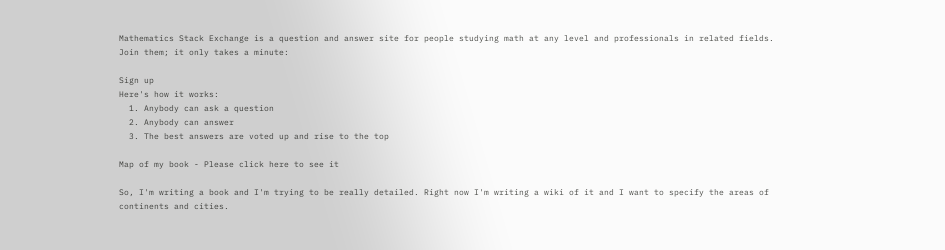Mathematics Stack Exchange is a question and answer site for people studying math at any level and professionals in related fields. Join them; it only takes a minute:

Sign up
Here's how it works:
  1. Anybody can ask a question
  2. Anybody can answer
  3. The best answers are voted up and rise to the top

Map of my book - Please click here to see it

So, I'm writing a book and I'm trying to be really detailed. Right now I'm writing a wiki of it and I want to specify the areas of continents and cities.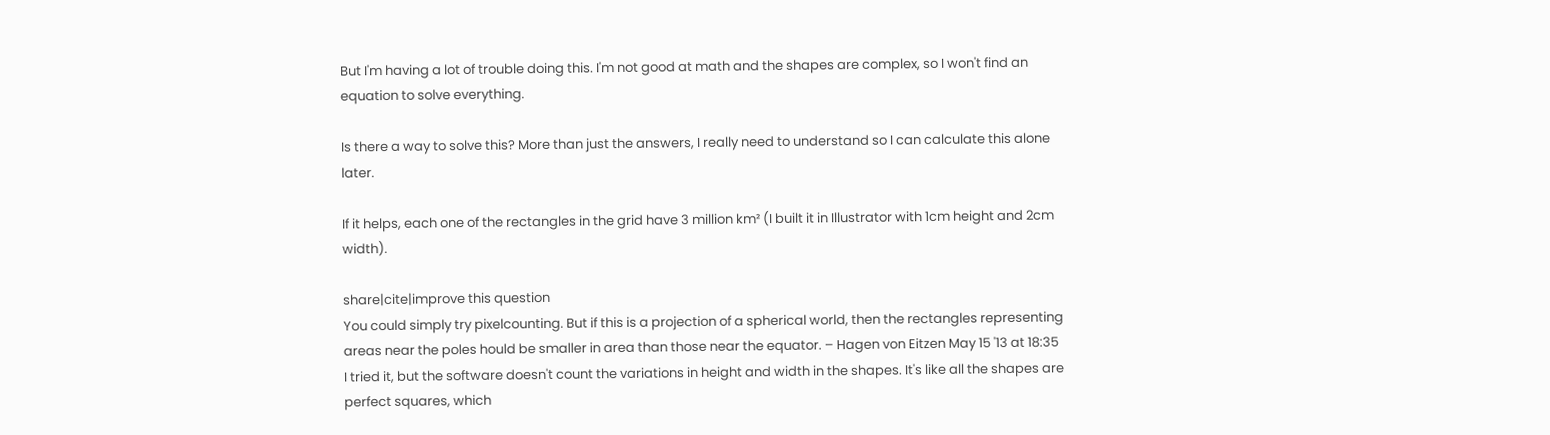But I'm having a lot of trouble doing this. I'm not good at math and the shapes are complex, so I won't find an equation to solve everything.

Is there a way to solve this? More than just the answers, I really need to understand so I can calculate this alone later.

If it helps, each one of the rectangles in the grid have 3 million km² (I built it in Illustrator with 1cm height and 2cm width).

share|cite|improve this question
You could simply try pixelcounting. But if this is a projection of a spherical world, then the rectangles representing areas near the poles hould be smaller in area than those near the equator. – Hagen von Eitzen May 15 '13 at 18:35
I tried it, but the software doesn't count the variations in height and width in the shapes. It's like all the shapes are perfect squares, which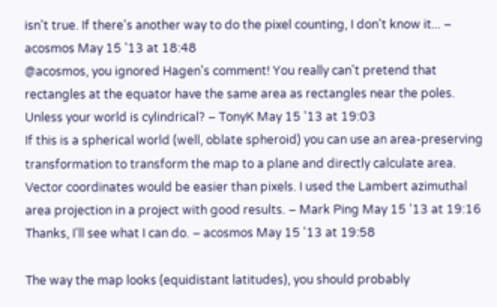isn't true. If there's another way to do the pixel counting, I don't know it... – acosmos May 15 '13 at 18:48
@acosmos, you ignored Hagen's comment! You really can't pretend that rectangles at the equator have the same area as rectangles near the poles. Unless your world is cylindrical? – TonyK May 15 '13 at 19:03
If this is a spherical world (well, oblate spheroid) you can use an area-preserving transformation to transform the map to a plane and directly calculate area. Vector coordinates would be easier than pixels. I used the Lambert azimuthal area projection in a project with good results. – Mark Ping May 15 '13 at 19:16
Thanks, I'll see what I can do. – acosmos May 15 '13 at 19:58

The way the map looks (equidistant latitudes), you should probably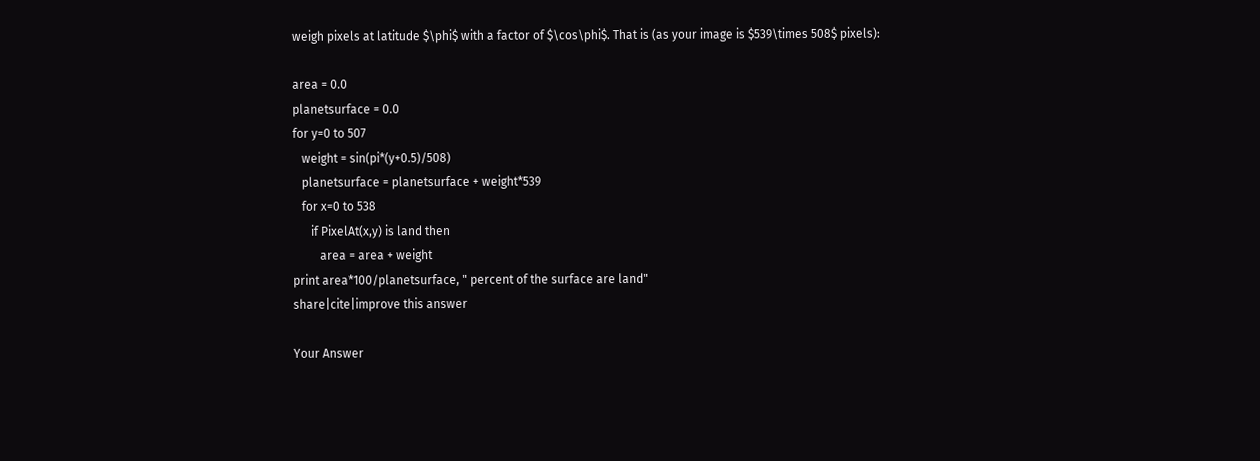weigh pixels at latitude $\phi$ with a factor of $\cos\phi$. That is (as your image is $539\times 508$ pixels):

area = 0.0
planetsurface = 0.0
for y=0 to 507
   weight = sin(pi*(y+0.5)/508)
   planetsurface = planetsurface + weight*539
   for x=0 to 538
      if PixelAt(x,y) is land then
         area = area + weight
print area*100/planetsurface, " percent of the surface are land"
share|cite|improve this answer

Your Answer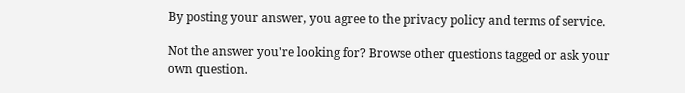By posting your answer, you agree to the privacy policy and terms of service.

Not the answer you're looking for? Browse other questions tagged or ask your own question.